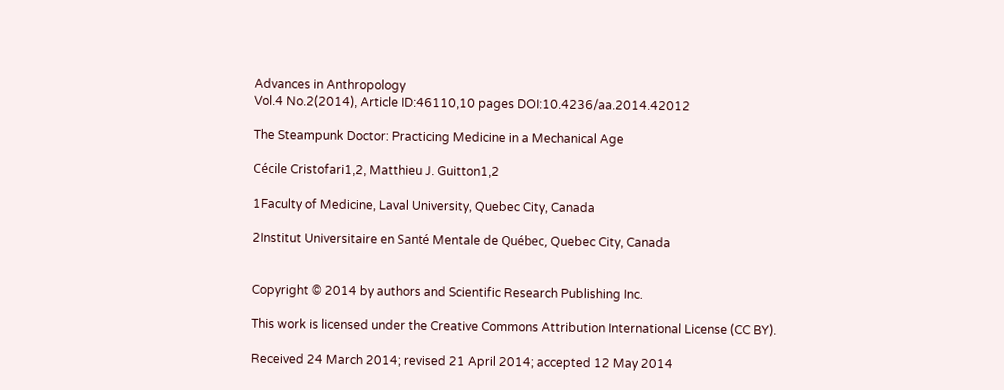Advances in Anthropology
Vol.4 No.2(2014), Article ID:46110,10 pages DOI:10.4236/aa.2014.42012

The Steampunk Doctor: Practicing Medicine in a Mechanical Age

Cécile Cristofari1,2, Matthieu J. Guitton1,2

1Faculty of Medicine, Laval University, Quebec City, Canada

2Institut Universitaire en Santé Mentale de Québec, Quebec City, Canada


Copyright © 2014 by authors and Scientific Research Publishing Inc.

This work is licensed under the Creative Commons Attribution International License (CC BY).

Received 24 March 2014; revised 21 April 2014; accepted 12 May 2014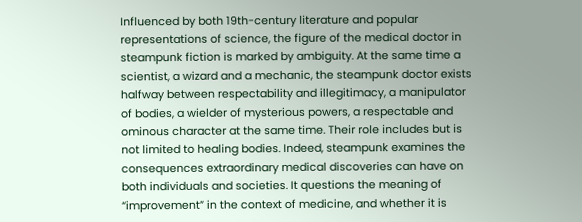Influenced by both 19th-century literature and popular representations of science, the figure of the medical doctor in steampunk fiction is marked by ambiguity. At the same time a scientist, a wizard and a mechanic, the steampunk doctor exists halfway between respectability and illegitimacy, a manipulator of bodies, a wielder of mysterious powers, a respectable and ominous character at the same time. Their role includes but is not limited to healing bodies. Indeed, steampunk examines the consequences extraordinary medical discoveries can have on both individuals and societies. It questions the meaning of “improvement” in the context of medicine, and whether it is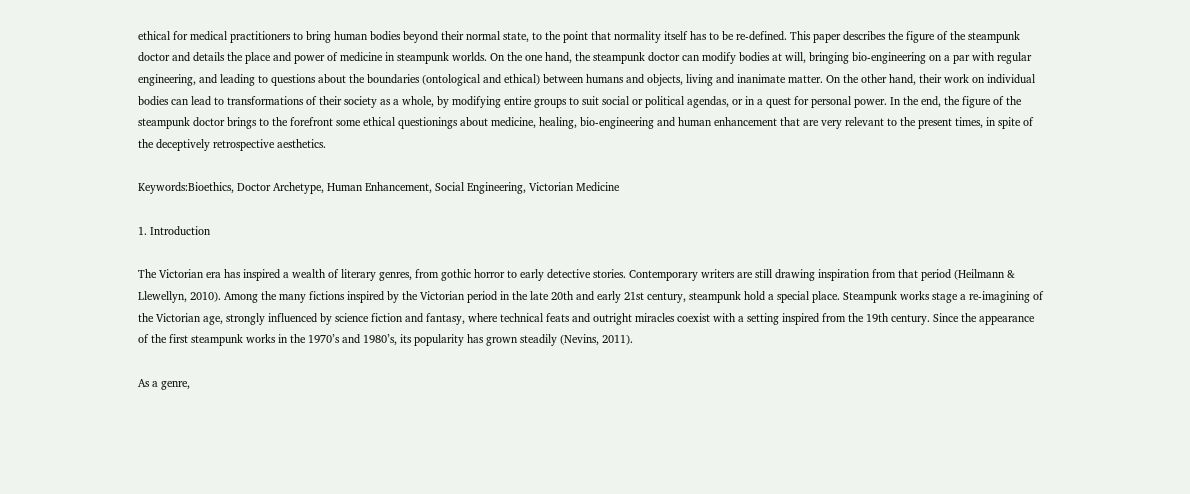ethical for medical practitioners to bring human bodies beyond their normal state, to the point that normality itself has to be re-defined. This paper describes the figure of the steampunk doctor and details the place and power of medicine in steampunk worlds. On the one hand, the steampunk doctor can modify bodies at will, bringing bio-engineering on a par with regular engineering, and leading to questions about the boundaries (ontological and ethical) between humans and objects, living and inanimate matter. On the other hand, their work on individual bodies can lead to transformations of their society as a whole, by modifying entire groups to suit social or political agendas, or in a quest for personal power. In the end, the figure of the steampunk doctor brings to the forefront some ethical questionings about medicine, healing, bio-engineering and human enhancement that are very relevant to the present times, in spite of the deceptively retrospective aesthetics.

Keywords:Bioethics, Doctor Archetype, Human Enhancement, Social Engineering, Victorian Medicine

1. Introduction

The Victorian era has inspired a wealth of literary genres, from gothic horror to early detective stories. Contemporary writers are still drawing inspiration from that period (Heilmann & Llewellyn, 2010). Among the many fictions inspired by the Victorian period in the late 20th and early 21st century, steampunk hold a special place. Steampunk works stage a re-imagining of the Victorian age, strongly influenced by science fiction and fantasy, where technical feats and outright miracles coexist with a setting inspired from the 19th century. Since the appearance of the first steampunk works in the 1970’s and 1980’s, its popularity has grown steadily (Nevins, 2011).

As a genre,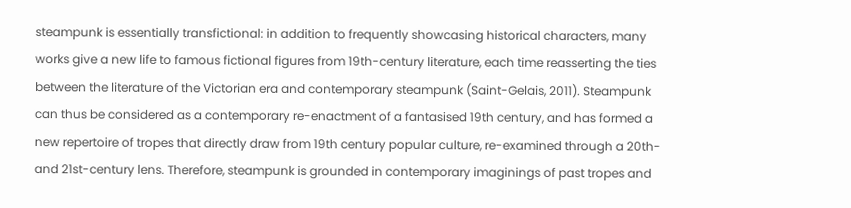steampunk is essentially transfictional: in addition to frequently showcasing historical characters, many works give a new life to famous fictional figures from 19th-century literature, each time reasserting the ties between the literature of the Victorian era and contemporary steampunk (Saint-Gelais, 2011). Steampunk can thus be considered as a contemporary re-enactment of a fantasised 19th century, and has formed a new repertoire of tropes that directly draw from 19th century popular culture, re-examined through a 20th- and 21st-century lens. Therefore, steampunk is grounded in contemporary imaginings of past tropes and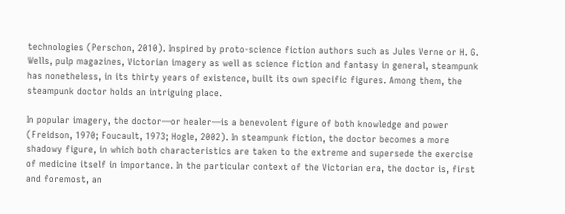technologies (Perschon, 2010). Inspired by proto-science fiction authors such as Jules Verne or H. G. Wells, pulp magazines, Victorian imagery as well as science fiction and fantasy in general, steampunk has nonetheless, in its thirty years of existence, built its own specific figures. Among them, the steampunk doctor holds an intriguing place.

In popular imagery, the doctor—or healer—is a benevolent figure of both knowledge and power (Freidson, 1970; Foucault, 1973; Hogle, 2002). In steampunk fiction, the doctor becomes a more shadowy figure, in which both characteristics are taken to the extreme and supersede the exercise of medicine itself in importance. In the particular context of the Victorian era, the doctor is, first and foremost, an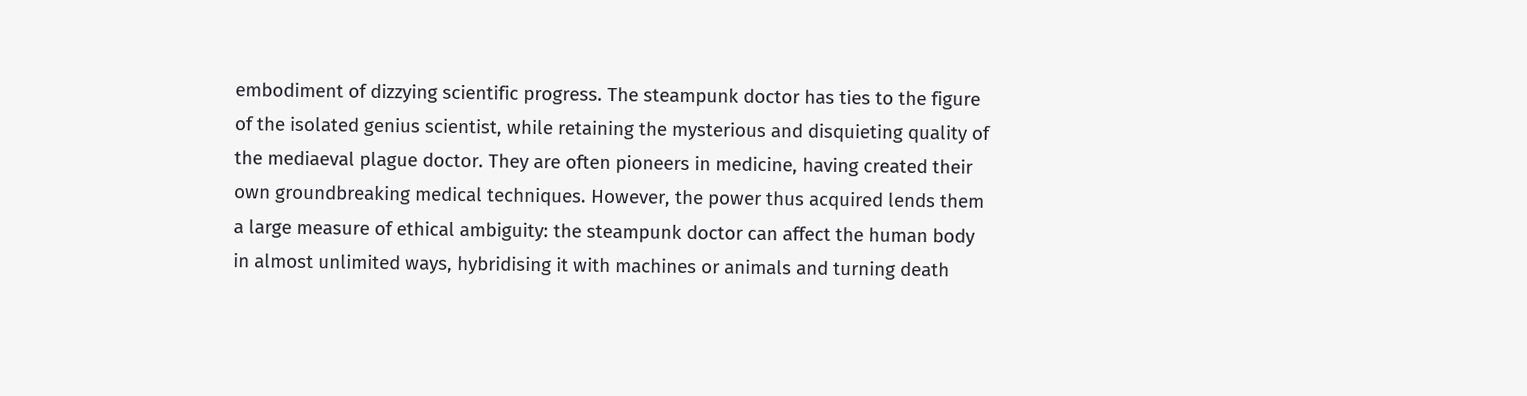embodiment of dizzying scientific progress. The steampunk doctor has ties to the figure of the isolated genius scientist, while retaining the mysterious and disquieting quality of the mediaeval plague doctor. They are often pioneers in medicine, having created their own groundbreaking medical techniques. However, the power thus acquired lends them a large measure of ethical ambiguity: the steampunk doctor can affect the human body in almost unlimited ways, hybridising it with machines or animals and turning death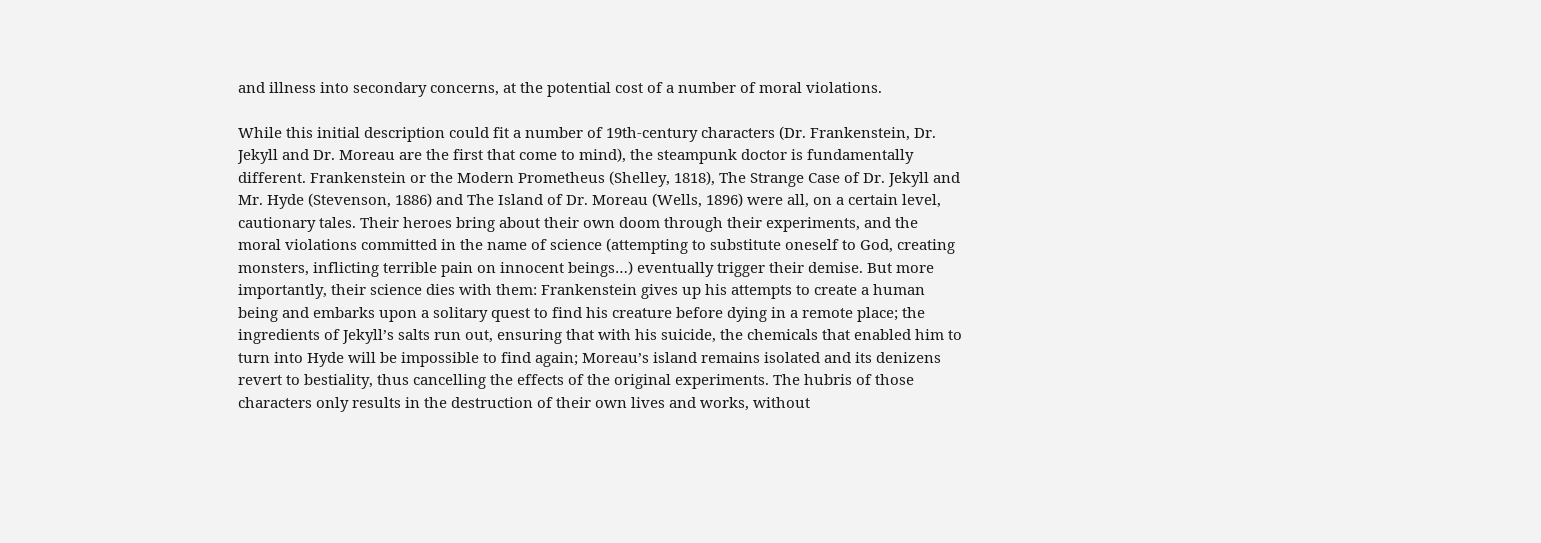and illness into secondary concerns, at the potential cost of a number of moral violations.

While this initial description could fit a number of 19th-century characters (Dr. Frankenstein, Dr. Jekyll and Dr. Moreau are the first that come to mind), the steampunk doctor is fundamentally different. Frankenstein or the Modern Prometheus (Shelley, 1818), The Strange Case of Dr. Jekyll and Mr. Hyde (Stevenson, 1886) and The Island of Dr. Moreau (Wells, 1896) were all, on a certain level, cautionary tales. Their heroes bring about their own doom through their experiments, and the moral violations committed in the name of science (attempting to substitute oneself to God, creating monsters, inflicting terrible pain on innocent beings…) eventually trigger their demise. But more importantly, their science dies with them: Frankenstein gives up his attempts to create a human being and embarks upon a solitary quest to find his creature before dying in a remote place; the ingredients of Jekyll’s salts run out, ensuring that with his suicide, the chemicals that enabled him to turn into Hyde will be impossible to find again; Moreau’s island remains isolated and its denizens revert to bestiality, thus cancelling the effects of the original experiments. The hubris of those characters only results in the destruction of their own lives and works, without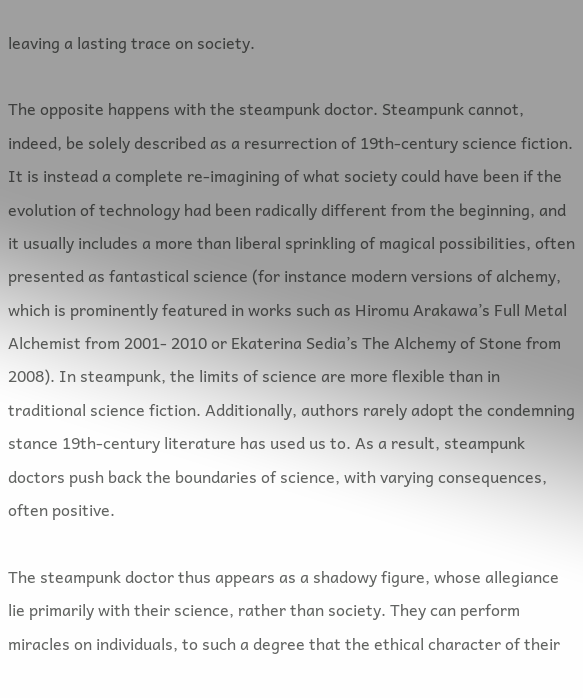leaving a lasting trace on society.

The opposite happens with the steampunk doctor. Steampunk cannot, indeed, be solely described as a resurrection of 19th-century science fiction. It is instead a complete re-imagining of what society could have been if the evolution of technology had been radically different from the beginning, and it usually includes a more than liberal sprinkling of magical possibilities, often presented as fantastical science (for instance modern versions of alchemy, which is prominently featured in works such as Hiromu Arakawa’s Full Metal Alchemist from 2001- 2010 or Ekaterina Sedia’s The Alchemy of Stone from 2008). In steampunk, the limits of science are more flexible than in traditional science fiction. Additionally, authors rarely adopt the condemning stance 19th-century literature has used us to. As a result, steampunk doctors push back the boundaries of science, with varying consequences, often positive.

The steampunk doctor thus appears as a shadowy figure, whose allegiance lie primarily with their science, rather than society. They can perform miracles on individuals, to such a degree that the ethical character of their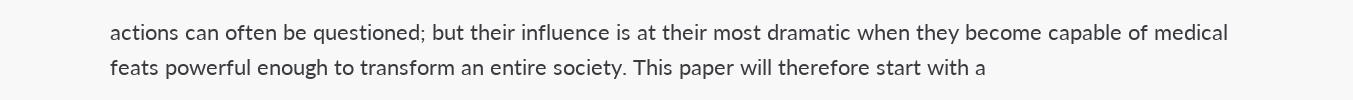actions can often be questioned; but their influence is at their most dramatic when they become capable of medical feats powerful enough to transform an entire society. This paper will therefore start with a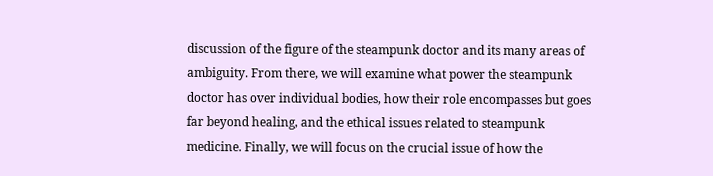discussion of the figure of the steampunk doctor and its many areas of ambiguity. From there, we will examine what power the steampunk doctor has over individual bodies, how their role encompasses but goes far beyond healing, and the ethical issues related to steampunk medicine. Finally, we will focus on the crucial issue of how the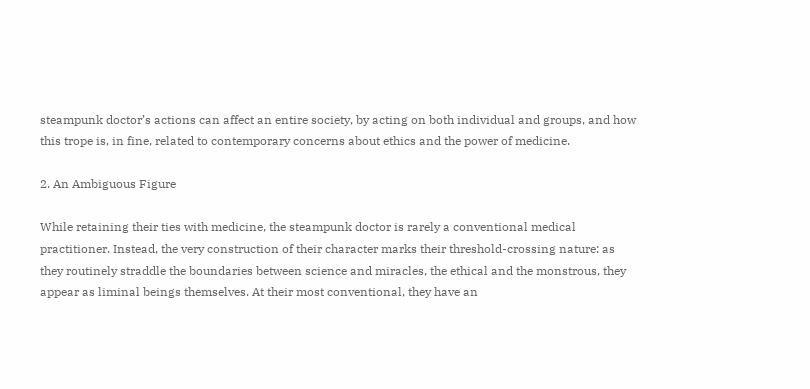steampunk doctor’s actions can affect an entire society, by acting on both individual and groups, and how this trope is, in fine, related to contemporary concerns about ethics and the power of medicine.

2. An Ambiguous Figure

While retaining their ties with medicine, the steampunk doctor is rarely a conventional medical practitioner. Instead, the very construction of their character marks their threshold-crossing nature: as they routinely straddle the boundaries between science and miracles, the ethical and the monstrous, they appear as liminal beings themselves. At their most conventional, they have an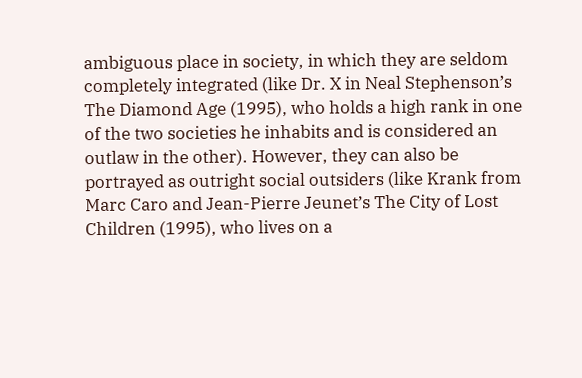ambiguous place in society, in which they are seldom completely integrated (like Dr. X in Neal Stephenson’s The Diamond Age (1995), who holds a high rank in one of the two societies he inhabits and is considered an outlaw in the other). However, they can also be portrayed as outright social outsiders (like Krank from Marc Caro and Jean-Pierre Jeunet’s The City of Lost Children (1995), who lives on a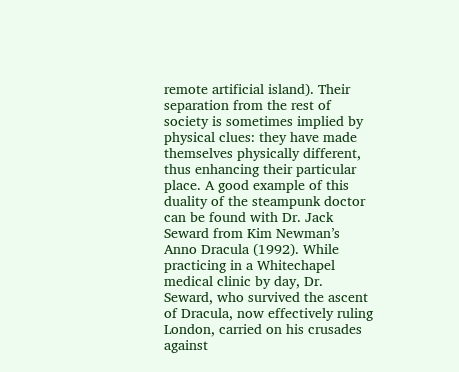remote artificial island). Their separation from the rest of society is sometimes implied by physical clues: they have made themselves physically different, thus enhancing their particular place. A good example of this duality of the steampunk doctor can be found with Dr. Jack Seward from Kim Newman’s Anno Dracula (1992). While practicing in a Whitechapel medical clinic by day, Dr. Seward, who survived the ascent of Dracula, now effectively ruling London, carried on his crusades against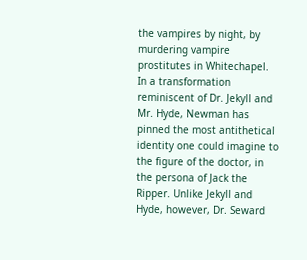the vampires by night, by murdering vampire prostitutes in Whitechapel. In a transformation reminiscent of Dr. Jekyll and Mr. Hyde, Newman has pinned the most antithetical identity one could imagine to the figure of the doctor, in the persona of Jack the Ripper. Unlike Jekyll and Hyde, however, Dr. Seward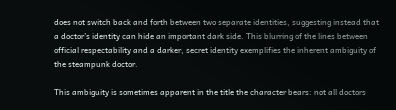does not switch back and forth between two separate identities, suggesting instead that a doctor’s identity can hide an important dark side. This blurring of the lines between official respectability and a darker, secret identity exemplifies the inherent ambiguity of the steampunk doctor.

This ambiguity is sometimes apparent in the title the character bears: not all doctors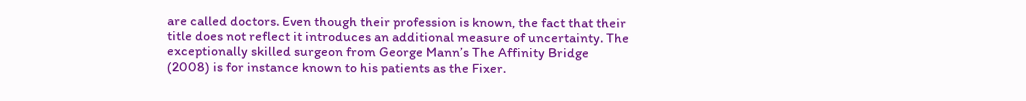are called doctors. Even though their profession is known, the fact that their title does not reflect it introduces an additional measure of uncertainty. The exceptionally skilled surgeon from George Mann’s The Affinity Bridge (2008) is for instance known to his patients as the Fixer.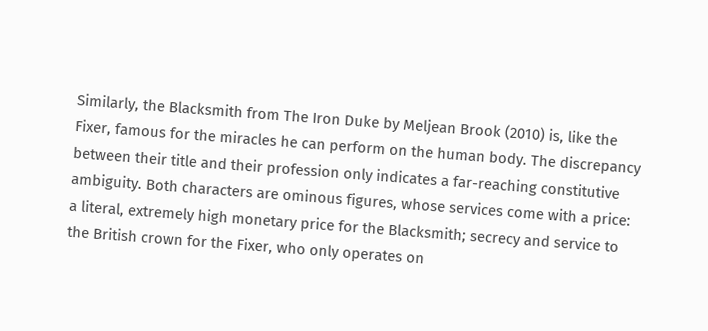Similarly, the Blacksmith from The Iron Duke by Meljean Brook (2010) is, like the Fixer, famous for the miracles he can perform on the human body. The discrepancy between their title and their profession only indicates a far-reaching constitutive ambiguity. Both characters are ominous figures, whose services come with a price: a literal, extremely high monetary price for the Blacksmith; secrecy and service to the British crown for the Fixer, who only operates on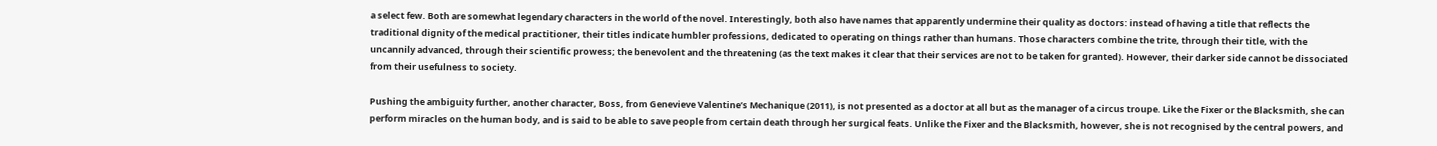a select few. Both are somewhat legendary characters in the world of the novel. Interestingly, both also have names that apparently undermine their quality as doctors: instead of having a title that reflects the traditional dignity of the medical practitioner, their titles indicate humbler professions, dedicated to operating on things rather than humans. Those characters combine the trite, through their title, with the uncannily advanced, through their scientific prowess; the benevolent and the threatening (as the text makes it clear that their services are not to be taken for granted). However, their darker side cannot be dissociated from their usefulness to society.

Pushing the ambiguity further, another character, Boss, from Genevieve Valentine’s Mechanique (2011), is not presented as a doctor at all but as the manager of a circus troupe. Like the Fixer or the Blacksmith, she can perform miracles on the human body, and is said to be able to save people from certain death through her surgical feats. Unlike the Fixer and the Blacksmith, however, she is not recognised by the central powers, and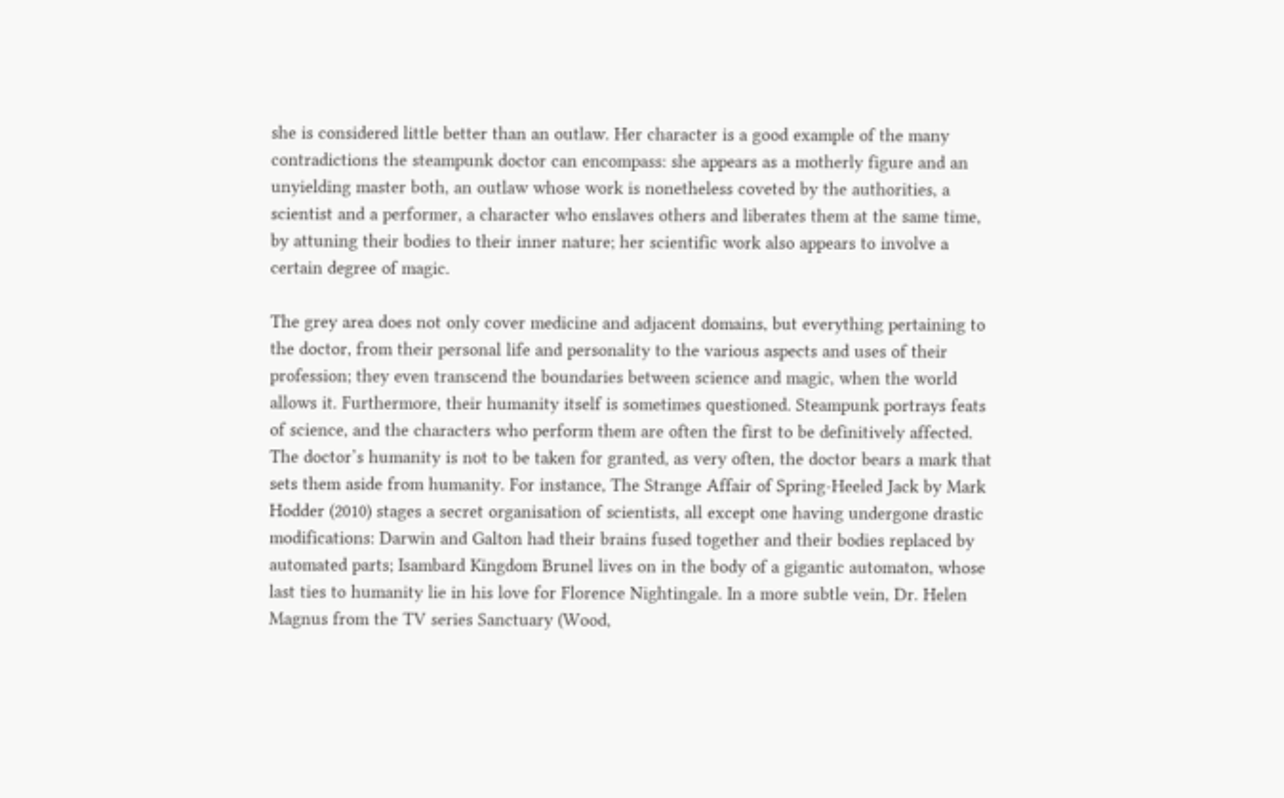she is considered little better than an outlaw. Her character is a good example of the many contradictions the steampunk doctor can encompass: she appears as a motherly figure and an unyielding master both, an outlaw whose work is nonetheless coveted by the authorities, a scientist and a performer, a character who enslaves others and liberates them at the same time, by attuning their bodies to their inner nature; her scientific work also appears to involve a certain degree of magic.

The grey area does not only cover medicine and adjacent domains, but everything pertaining to the doctor, from their personal life and personality to the various aspects and uses of their profession; they even transcend the boundaries between science and magic, when the world allows it. Furthermore, their humanity itself is sometimes questioned. Steampunk portrays feats of science, and the characters who perform them are often the first to be definitively affected. The doctor’s humanity is not to be taken for granted, as very often, the doctor bears a mark that sets them aside from humanity. For instance, The Strange Affair of Spring-Heeled Jack by Mark Hodder (2010) stages a secret organisation of scientists, all except one having undergone drastic modifications: Darwin and Galton had their brains fused together and their bodies replaced by automated parts; Isambard Kingdom Brunel lives on in the body of a gigantic automaton, whose last ties to humanity lie in his love for Florence Nightingale. In a more subtle vein, Dr. Helen Magnus from the TV series Sanctuary (Wood,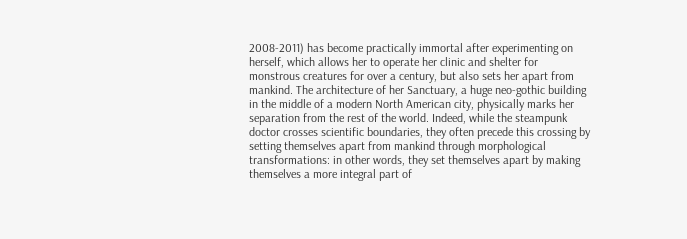2008-2011) has become practically immortal after experimenting on herself, which allows her to operate her clinic and shelter for monstrous creatures for over a century, but also sets her apart from mankind. The architecture of her Sanctuary, a huge neo-gothic building in the middle of a modern North American city, physically marks her separation from the rest of the world. Indeed, while the steampunk doctor crosses scientific boundaries, they often precede this crossing by setting themselves apart from mankind through morphological transformations: in other words, they set themselves apart by making themselves a more integral part of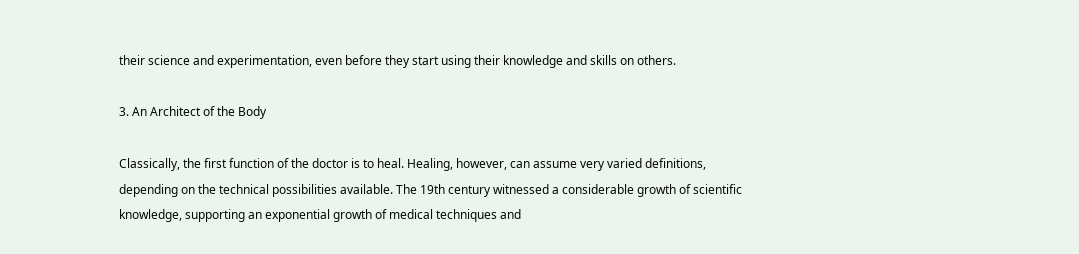their science and experimentation, even before they start using their knowledge and skills on others.

3. An Architect of the Body

Classically, the first function of the doctor is to heal. Healing, however, can assume very varied definitions, depending on the technical possibilities available. The 19th century witnessed a considerable growth of scientific knowledge, supporting an exponential growth of medical techniques and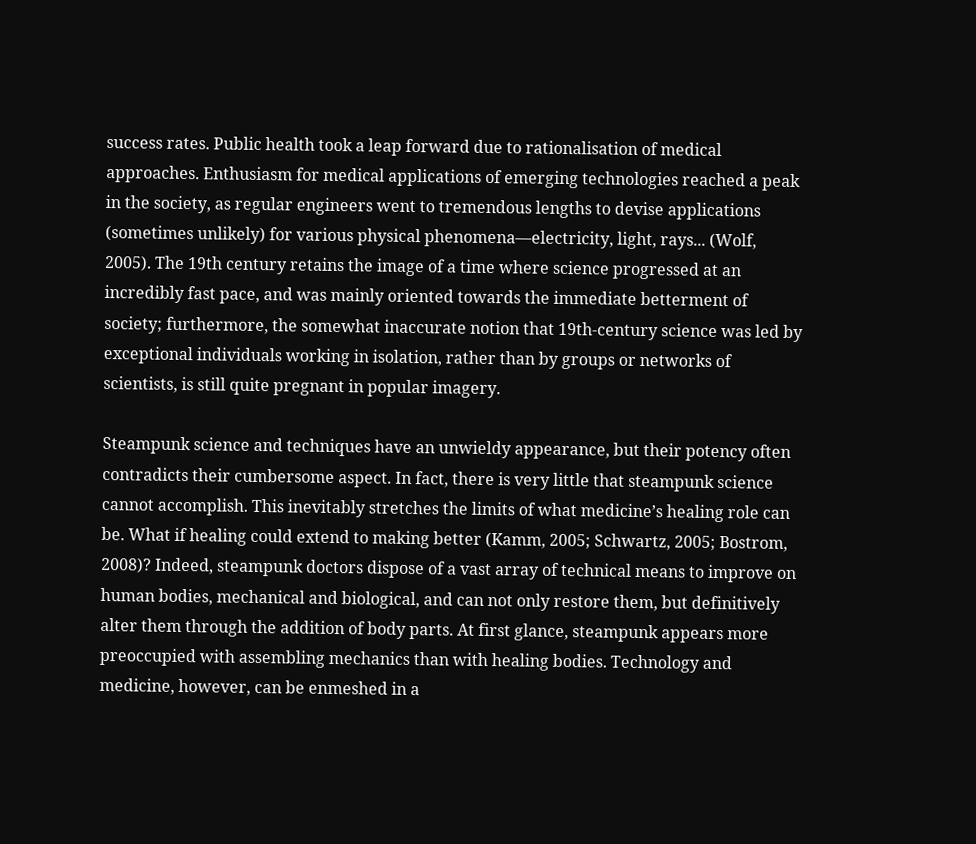success rates. Public health took a leap forward due to rationalisation of medical approaches. Enthusiasm for medical applications of emerging technologies reached a peak in the society, as regular engineers went to tremendous lengths to devise applications (sometimes unlikely) for various physical phenomena—electricity, light, rays... (Wolf, 2005). The 19th century retains the image of a time where science progressed at an incredibly fast pace, and was mainly oriented towards the immediate betterment of society; furthermore, the somewhat inaccurate notion that 19th-century science was led by exceptional individuals working in isolation, rather than by groups or networks of scientists, is still quite pregnant in popular imagery.

Steampunk science and techniques have an unwieldy appearance, but their potency often contradicts their cumbersome aspect. In fact, there is very little that steampunk science cannot accomplish. This inevitably stretches the limits of what medicine’s healing role can be. What if healing could extend to making better (Kamm, 2005; Schwartz, 2005; Bostrom, 2008)? Indeed, steampunk doctors dispose of a vast array of technical means to improve on human bodies, mechanical and biological, and can not only restore them, but definitively alter them through the addition of body parts. At first glance, steampunk appears more preoccupied with assembling mechanics than with healing bodies. Technology and medicine, however, can be enmeshed in a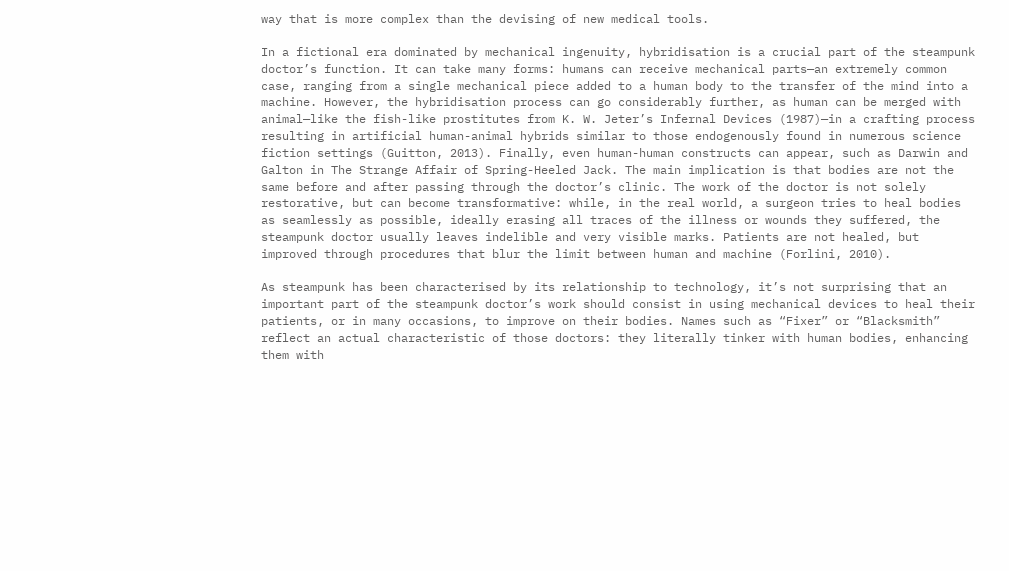way that is more complex than the devising of new medical tools.

In a fictional era dominated by mechanical ingenuity, hybridisation is a crucial part of the steampunk doctor’s function. It can take many forms: humans can receive mechanical parts—an extremely common case, ranging from a single mechanical piece added to a human body to the transfer of the mind into a machine. However, the hybridisation process can go considerably further, as human can be merged with animal—like the fish-like prostitutes from K. W. Jeter’s Infernal Devices (1987)—in a crafting process resulting in artificial human-animal hybrids similar to those endogenously found in numerous science fiction settings (Guitton, 2013). Finally, even human-human constructs can appear, such as Darwin and Galton in The Strange Affair of Spring-Heeled Jack. The main implication is that bodies are not the same before and after passing through the doctor’s clinic. The work of the doctor is not solely restorative, but can become transformative: while, in the real world, a surgeon tries to heal bodies as seamlessly as possible, ideally erasing all traces of the illness or wounds they suffered, the steampunk doctor usually leaves indelible and very visible marks. Patients are not healed, but improved through procedures that blur the limit between human and machine (Forlini, 2010).

As steampunk has been characterised by its relationship to technology, it’s not surprising that an important part of the steampunk doctor’s work should consist in using mechanical devices to heal their patients, or in many occasions, to improve on their bodies. Names such as “Fixer” or “Blacksmith” reflect an actual characteristic of those doctors: they literally tinker with human bodies, enhancing them with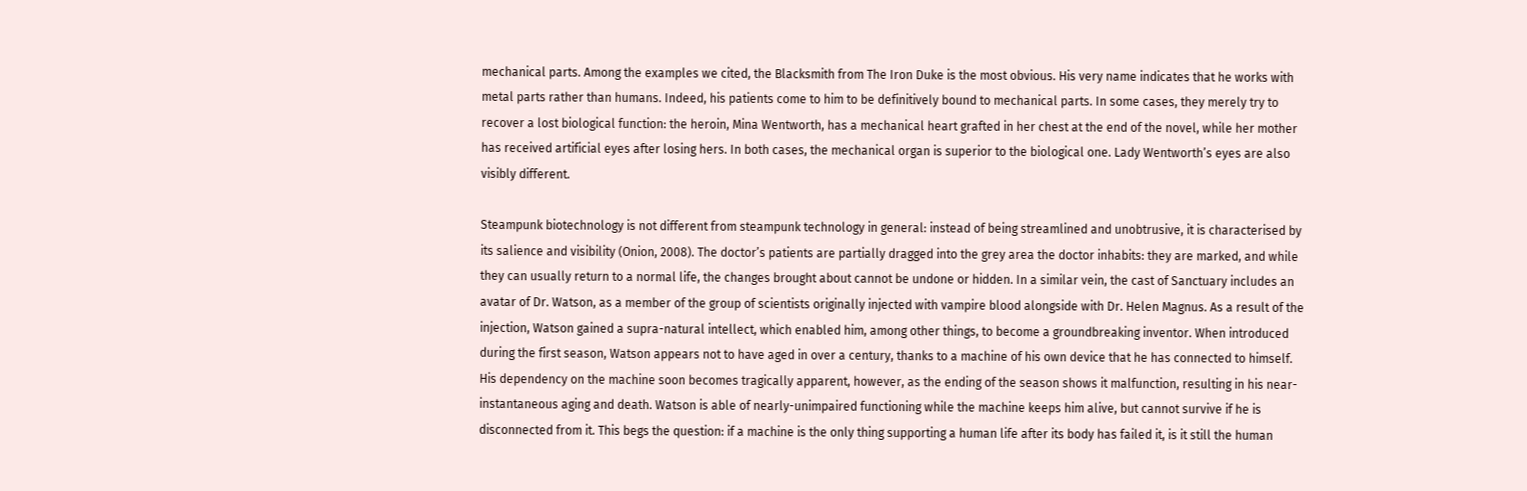mechanical parts. Among the examples we cited, the Blacksmith from The Iron Duke is the most obvious. His very name indicates that he works with metal parts rather than humans. Indeed, his patients come to him to be definitively bound to mechanical parts. In some cases, they merely try to recover a lost biological function: the heroin, Mina Wentworth, has a mechanical heart grafted in her chest at the end of the novel, while her mother has received artificial eyes after losing hers. In both cases, the mechanical organ is superior to the biological one. Lady Wentworth’s eyes are also visibly different.

Steampunk biotechnology is not different from steampunk technology in general: instead of being streamlined and unobtrusive, it is characterised by its salience and visibility (Onion, 2008). The doctor’s patients are partially dragged into the grey area the doctor inhabits: they are marked, and while they can usually return to a normal life, the changes brought about cannot be undone or hidden. In a similar vein, the cast of Sanctuary includes an avatar of Dr. Watson, as a member of the group of scientists originally injected with vampire blood alongside with Dr. Helen Magnus. As a result of the injection, Watson gained a supra-natural intellect, which enabled him, among other things, to become a groundbreaking inventor. When introduced during the first season, Watson appears not to have aged in over a century, thanks to a machine of his own device that he has connected to himself. His dependency on the machine soon becomes tragically apparent, however, as the ending of the season shows it malfunction, resulting in his near-instantaneous aging and death. Watson is able of nearly-unimpaired functioning while the machine keeps him alive, but cannot survive if he is disconnected from it. This begs the question: if a machine is the only thing supporting a human life after its body has failed it, is it still the human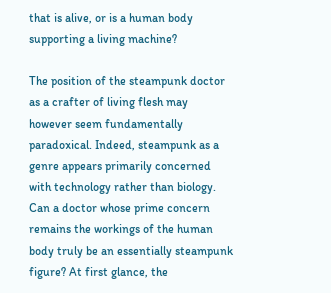that is alive, or is a human body supporting a living machine?

The position of the steampunk doctor as a crafter of living flesh may however seem fundamentally paradoxical. Indeed, steampunk as a genre appears primarily concerned with technology rather than biology. Can a doctor whose prime concern remains the workings of the human body truly be an essentially steampunk figure? At first glance, the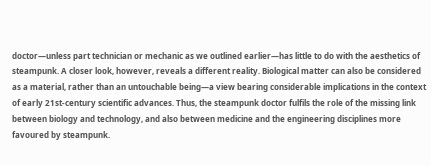doctor—unless part technician or mechanic as we outlined earlier—has little to do with the aesthetics of steampunk. A closer look, however, reveals a different reality. Biological matter can also be considered as a material, rather than an untouchable being—a view bearing considerable implications in the context of early 21st-century scientific advances. Thus, the steampunk doctor fulfils the role of the missing link between biology and technology, and also between medicine and the engineering disciplines more favoured by steampunk.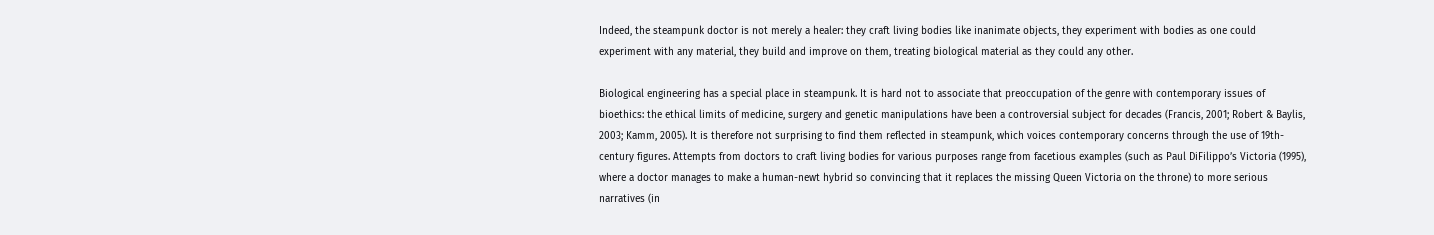Indeed, the steampunk doctor is not merely a healer: they craft living bodies like inanimate objects, they experiment with bodies as one could experiment with any material, they build and improve on them, treating biological material as they could any other.

Biological engineering has a special place in steampunk. It is hard not to associate that preoccupation of the genre with contemporary issues of bioethics: the ethical limits of medicine, surgery and genetic manipulations have been a controversial subject for decades (Francis, 2001; Robert & Baylis, 2003; Kamm, 2005). It is therefore not surprising to find them reflected in steampunk, which voices contemporary concerns through the use of 19th-century figures. Attempts from doctors to craft living bodies for various purposes range from facetious examples (such as Paul DiFilippo’s Victoria (1995), where a doctor manages to make a human-newt hybrid so convincing that it replaces the missing Queen Victoria on the throne) to more serious narratives (in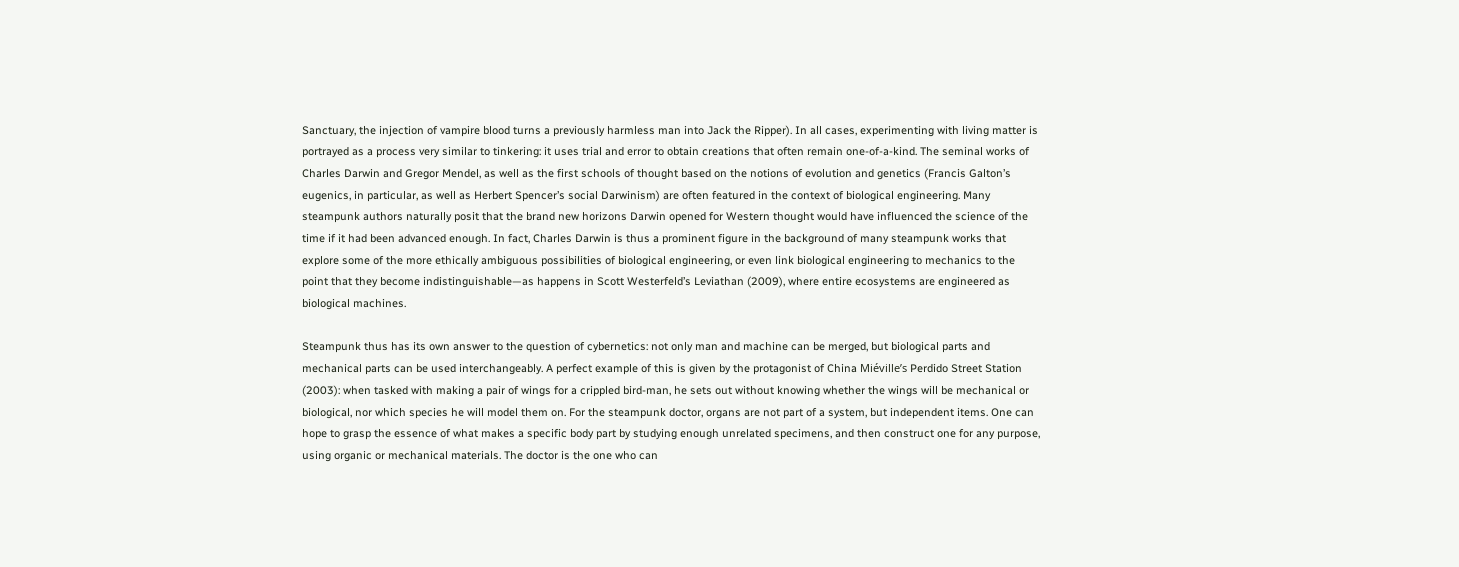Sanctuary, the injection of vampire blood turns a previously harmless man into Jack the Ripper). In all cases, experimenting with living matter is portrayed as a process very similar to tinkering: it uses trial and error to obtain creations that often remain one-of-a-kind. The seminal works of Charles Darwin and Gregor Mendel, as well as the first schools of thought based on the notions of evolution and genetics (Francis Galton’s eugenics, in particular, as well as Herbert Spencer’s social Darwinism) are often featured in the context of biological engineering. Many steampunk authors naturally posit that the brand new horizons Darwin opened for Western thought would have influenced the science of the time if it had been advanced enough. In fact, Charles Darwin is thus a prominent figure in the background of many steampunk works that explore some of the more ethically ambiguous possibilities of biological engineering, or even link biological engineering to mechanics to the point that they become indistinguishable—as happens in Scott Westerfeld’s Leviathan (2009), where entire ecosystems are engineered as biological machines.

Steampunk thus has its own answer to the question of cybernetics: not only man and machine can be merged, but biological parts and mechanical parts can be used interchangeably. A perfect example of this is given by the protagonist of China Miéville’s Perdido Street Station (2003): when tasked with making a pair of wings for a crippled bird-man, he sets out without knowing whether the wings will be mechanical or biological, nor which species he will model them on. For the steampunk doctor, organs are not part of a system, but independent items. One can hope to grasp the essence of what makes a specific body part by studying enough unrelated specimens, and then construct one for any purpose, using organic or mechanical materials. The doctor is the one who can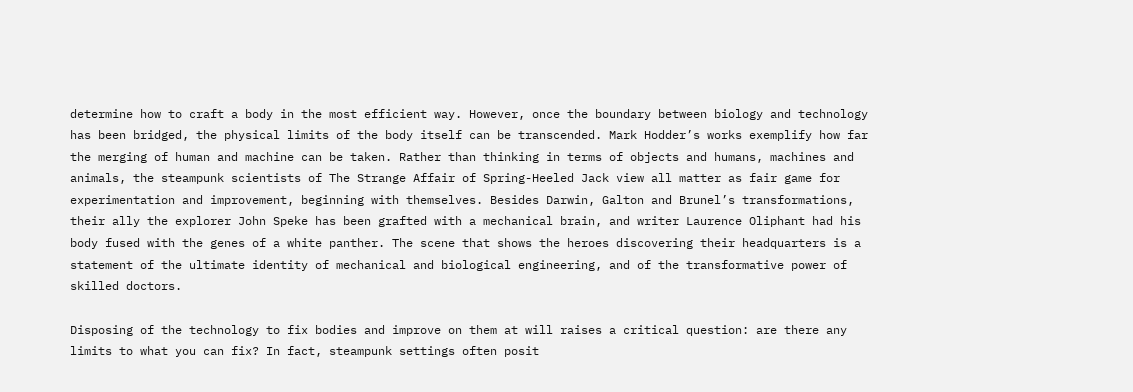determine how to craft a body in the most efficient way. However, once the boundary between biology and technology has been bridged, the physical limits of the body itself can be transcended. Mark Hodder’s works exemplify how far the merging of human and machine can be taken. Rather than thinking in terms of objects and humans, machines and animals, the steampunk scientists of The Strange Affair of Spring-Heeled Jack view all matter as fair game for experimentation and improvement, beginning with themselves. Besides Darwin, Galton and Brunel’s transformations, their ally the explorer John Speke has been grafted with a mechanical brain, and writer Laurence Oliphant had his body fused with the genes of a white panther. The scene that shows the heroes discovering their headquarters is a statement of the ultimate identity of mechanical and biological engineering, and of the transformative power of skilled doctors.

Disposing of the technology to fix bodies and improve on them at will raises a critical question: are there any limits to what you can fix? In fact, steampunk settings often posit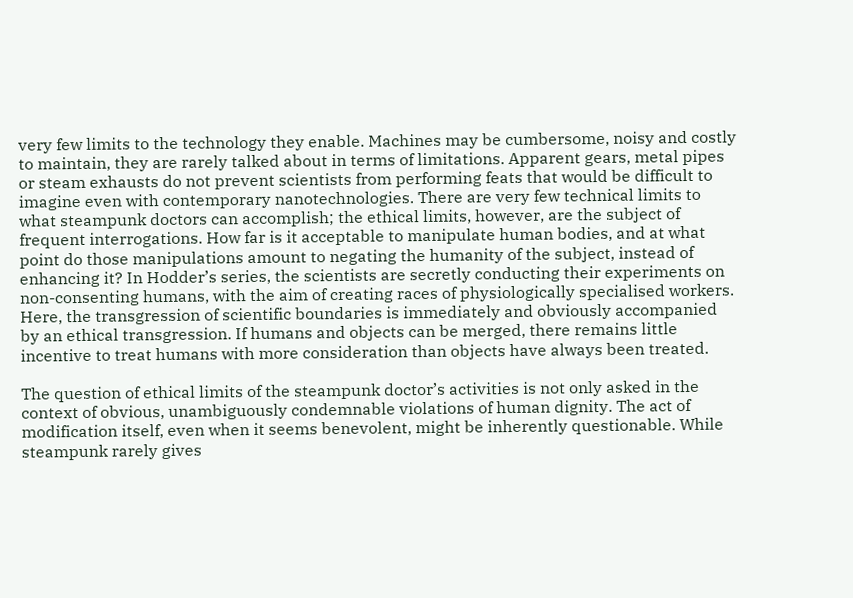very few limits to the technology they enable. Machines may be cumbersome, noisy and costly to maintain, they are rarely talked about in terms of limitations. Apparent gears, metal pipes or steam exhausts do not prevent scientists from performing feats that would be difficult to imagine even with contemporary nanotechnologies. There are very few technical limits to what steampunk doctors can accomplish; the ethical limits, however, are the subject of frequent interrogations. How far is it acceptable to manipulate human bodies, and at what point do those manipulations amount to negating the humanity of the subject, instead of enhancing it? In Hodder’s series, the scientists are secretly conducting their experiments on non-consenting humans, with the aim of creating races of physiologically specialised workers. Here, the transgression of scientific boundaries is immediately and obviously accompanied by an ethical transgression. If humans and objects can be merged, there remains little incentive to treat humans with more consideration than objects have always been treated.

The question of ethical limits of the steampunk doctor’s activities is not only asked in the context of obvious, unambiguously condemnable violations of human dignity. The act of modification itself, even when it seems benevolent, might be inherently questionable. While steampunk rarely gives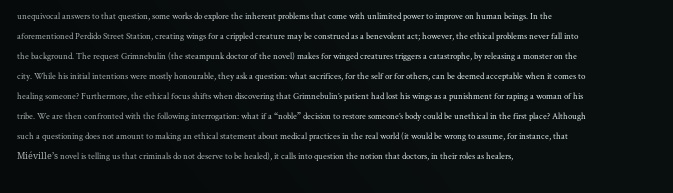unequivocal answers to that question, some works do explore the inherent problems that come with unlimited power to improve on human beings. In the aforementioned Perdido Street Station, creating wings for a crippled creature may be construed as a benevolent act; however, the ethical problems never fall into the background. The request Grimnebulin (the steampunk doctor of the novel) makes for winged creatures triggers a catastrophe, by releasing a monster on the city. While his initial intentions were mostly honourable, they ask a question: what sacrifices, for the self or for others, can be deemed acceptable when it comes to healing someone? Furthermore, the ethical focus shifts when discovering that Grimnebulin’s patient had lost his wings as a punishment for raping a woman of his tribe. We are then confronted with the following interrogation: what if a “noble” decision to restore someone’s body could be unethical in the first place? Although such a questioning does not amount to making an ethical statement about medical practices in the real world (it would be wrong to assume, for instance, that Miéville’s novel is telling us that criminals do not deserve to be healed), it calls into question the notion that doctors, in their roles as healers,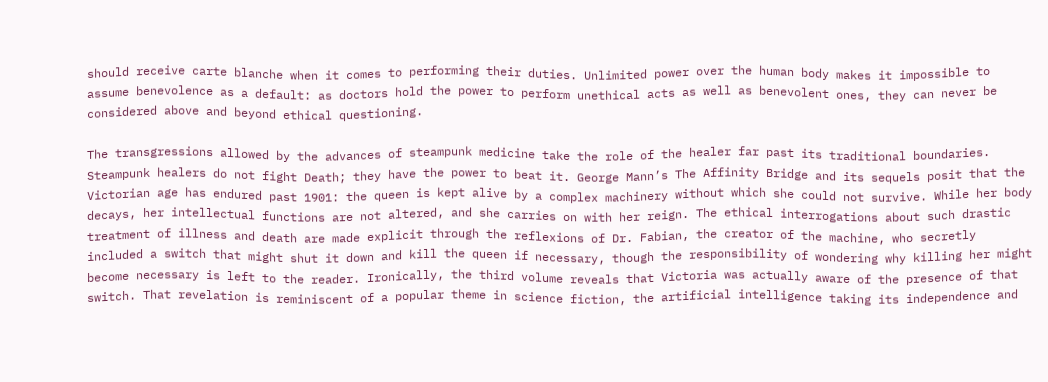should receive carte blanche when it comes to performing their duties. Unlimited power over the human body makes it impossible to assume benevolence as a default: as doctors hold the power to perform unethical acts as well as benevolent ones, they can never be considered above and beyond ethical questioning.

The transgressions allowed by the advances of steampunk medicine take the role of the healer far past its traditional boundaries. Steampunk healers do not fight Death; they have the power to beat it. George Mann’s The Affinity Bridge and its sequels posit that the Victorian age has endured past 1901: the queen is kept alive by a complex machinery without which she could not survive. While her body decays, her intellectual functions are not altered, and she carries on with her reign. The ethical interrogations about such drastic treatment of illness and death are made explicit through the reflexions of Dr. Fabian, the creator of the machine, who secretly included a switch that might shut it down and kill the queen if necessary, though the responsibility of wondering why killing her might become necessary is left to the reader. Ironically, the third volume reveals that Victoria was actually aware of the presence of that switch. That revelation is reminiscent of a popular theme in science fiction, the artificial intelligence taking its independence and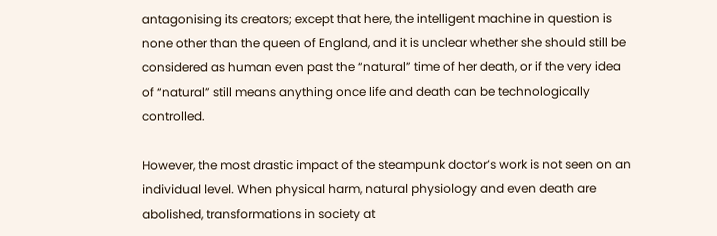antagonising its creators; except that here, the intelligent machine in question is none other than the queen of England, and it is unclear whether she should still be considered as human even past the “natural” time of her death, or if the very idea of “natural” still means anything once life and death can be technologically controlled.

However, the most drastic impact of the steampunk doctor’s work is not seen on an individual level. When physical harm, natural physiology and even death are abolished, transformations in society at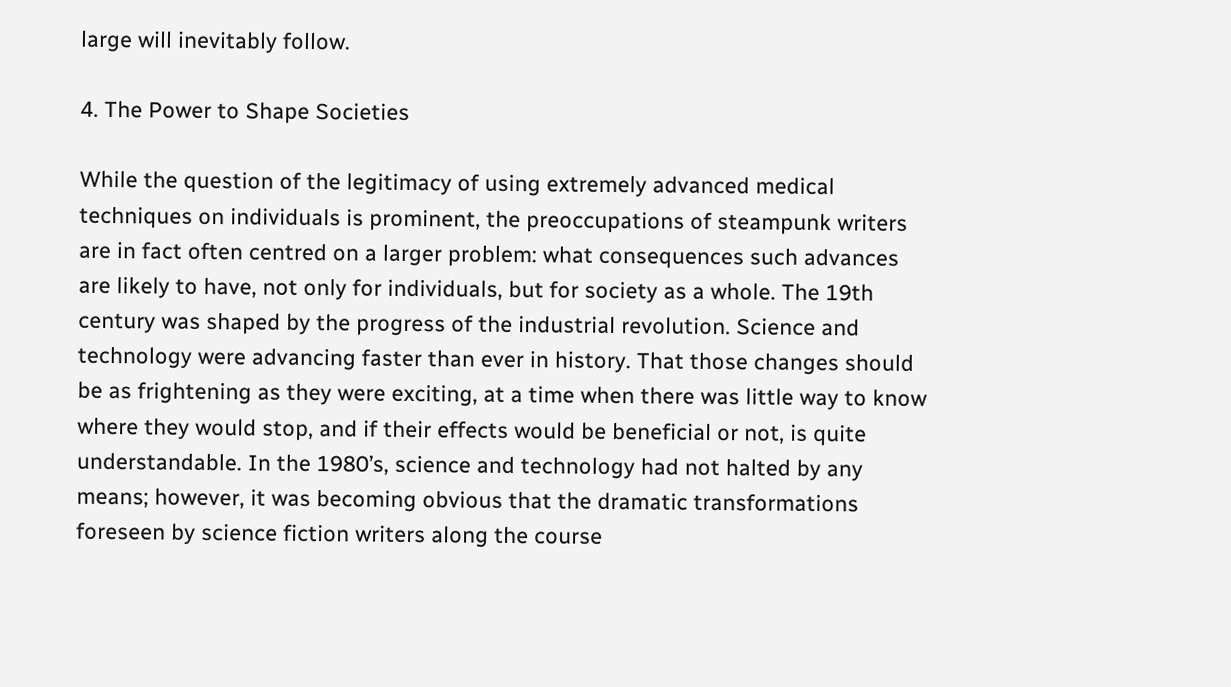large will inevitably follow.

4. The Power to Shape Societies

While the question of the legitimacy of using extremely advanced medical techniques on individuals is prominent, the preoccupations of steampunk writers are in fact often centred on a larger problem: what consequences such advances are likely to have, not only for individuals, but for society as a whole. The 19th century was shaped by the progress of the industrial revolution. Science and technology were advancing faster than ever in history. That those changes should be as frightening as they were exciting, at a time when there was little way to know where they would stop, and if their effects would be beneficial or not, is quite understandable. In the 1980’s, science and technology had not halted by any means; however, it was becoming obvious that the dramatic transformations foreseen by science fiction writers along the course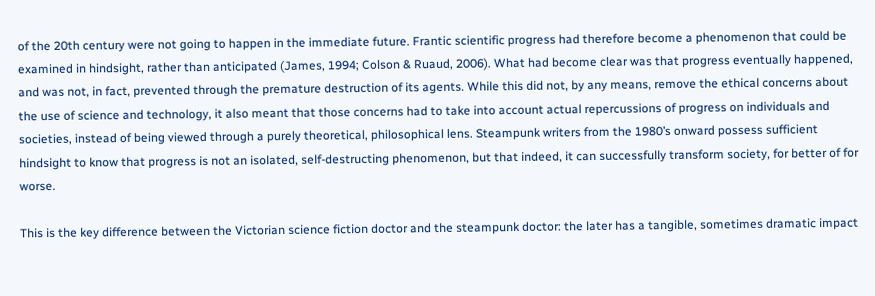of the 20th century were not going to happen in the immediate future. Frantic scientific progress had therefore become a phenomenon that could be examined in hindsight, rather than anticipated (James, 1994; Colson & Ruaud, 2006). What had become clear was that progress eventually happened, and was not, in fact, prevented through the premature destruction of its agents. While this did not, by any means, remove the ethical concerns about the use of science and technology, it also meant that those concerns had to take into account actual repercussions of progress on individuals and societies, instead of being viewed through a purely theoretical, philosophical lens. Steampunk writers from the 1980’s onward possess sufficient hindsight to know that progress is not an isolated, self-destructing phenomenon, but that indeed, it can successfully transform society, for better of for worse.

This is the key difference between the Victorian science fiction doctor and the steampunk doctor: the later has a tangible, sometimes dramatic impact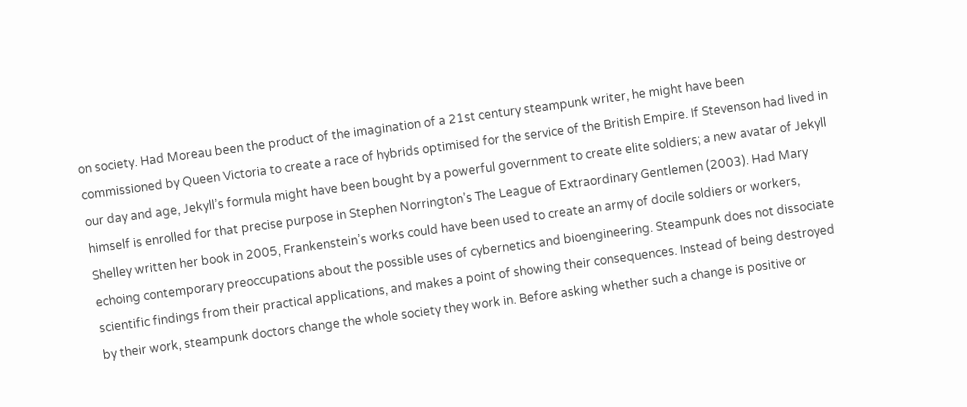on society. Had Moreau been the product of the imagination of a 21st century steampunk writer, he might have been commissioned by Queen Victoria to create a race of hybrids optimised for the service of the British Empire. If Stevenson had lived in our day and age, Jekyll’s formula might have been bought by a powerful government to create elite soldiers; a new avatar of Jekyll himself is enrolled for that precise purpose in Stephen Norrington’s The League of Extraordinary Gentlemen (2003). Had Mary Shelley written her book in 2005, Frankenstein’s works could have been used to create an army of docile soldiers or workers, echoing contemporary preoccupations about the possible uses of cybernetics and bioengineering. Steampunk does not dissociate scientific findings from their practical applications, and makes a point of showing their consequences. Instead of being destroyed by their work, steampunk doctors change the whole society they work in. Before asking whether such a change is positive or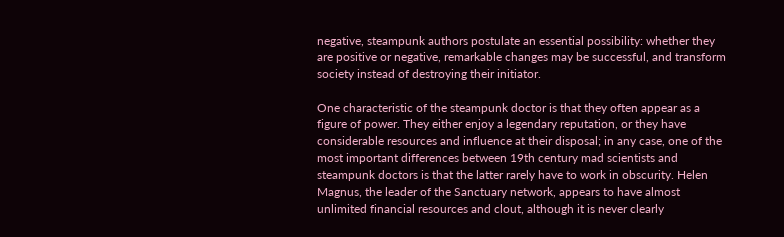negative, steampunk authors postulate an essential possibility: whether they are positive or negative, remarkable changes may be successful, and transform society instead of destroying their initiator.

One characteristic of the steampunk doctor is that they often appear as a figure of power. They either enjoy a legendary reputation, or they have considerable resources and influence at their disposal; in any case, one of the most important differences between 19th century mad scientists and steampunk doctors is that the latter rarely have to work in obscurity. Helen Magnus, the leader of the Sanctuary network, appears to have almost unlimited financial resources and clout, although it is never clearly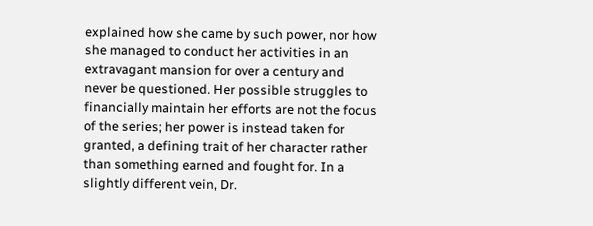explained how she came by such power, nor how she managed to conduct her activities in an extravagant mansion for over a century and never be questioned. Her possible struggles to financially maintain her efforts are not the focus of the series; her power is instead taken for granted, a defining trait of her character rather than something earned and fought for. In a slightly different vein, Dr.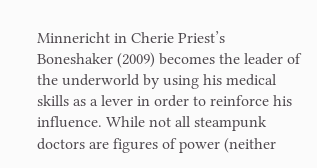Minnericht in Cherie Priest’s Boneshaker (2009) becomes the leader of the underworld by using his medical skills as a lever in order to reinforce his influence. While not all steampunk doctors are figures of power (neither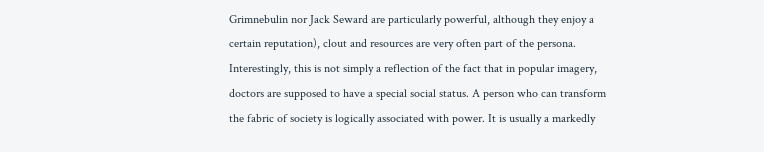Grimnebulin nor Jack Seward are particularly powerful, although they enjoy a certain reputation), clout and resources are very often part of the persona. Interestingly, this is not simply a reflection of the fact that in popular imagery, doctors are supposed to have a special social status. A person who can transform the fabric of society is logically associated with power. It is usually a markedly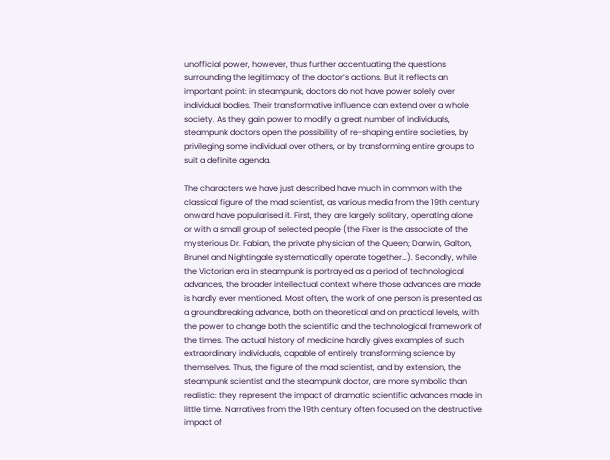unofficial power, however, thus further accentuating the questions surrounding the legitimacy of the doctor’s actions. But it reflects an important point: in steampunk, doctors do not have power solely over individual bodies. Their transformative influence can extend over a whole society. As they gain power to modify a great number of individuals, steampunk doctors open the possibility of re-shaping entire societies, by privileging some individual over others, or by transforming entire groups to suit a definite agenda.

The characters we have just described have much in common with the classical figure of the mad scientist, as various media from the 19th century onward have popularised it. First, they are largely solitary, operating alone or with a small group of selected people (the Fixer is the associate of the mysterious Dr. Fabian, the private physician of the Queen; Darwin, Galton, Brunel and Nightingale systematically operate together…). Secondly, while the Victorian era in steampunk is portrayed as a period of technological advances, the broader intellectual context where those advances are made is hardly ever mentioned. Most often, the work of one person is presented as a groundbreaking advance, both on theoretical and on practical levels, with the power to change both the scientific and the technological framework of the times. The actual history of medicine hardly gives examples of such extraordinary individuals, capable of entirely transforming science by themselves. Thus, the figure of the mad scientist, and by extension, the steampunk scientist and the steampunk doctor, are more symbolic than realistic: they represent the impact of dramatic scientific advances made in little time. Narratives from the 19th century often focused on the destructive impact of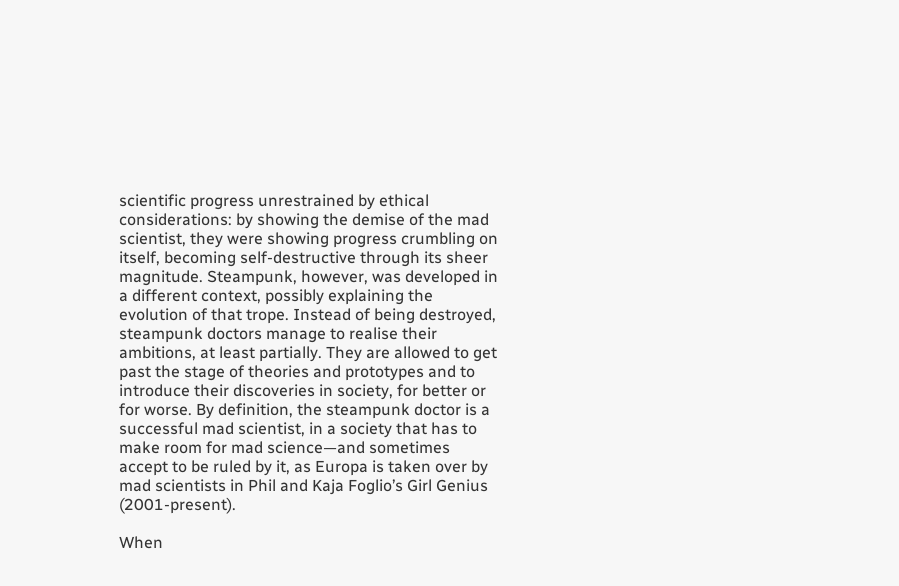scientific progress unrestrained by ethical considerations: by showing the demise of the mad scientist, they were showing progress crumbling on itself, becoming self-destructive through its sheer magnitude. Steampunk, however, was developed in a different context, possibly explaining the evolution of that trope. Instead of being destroyed, steampunk doctors manage to realise their ambitions, at least partially. They are allowed to get past the stage of theories and prototypes and to introduce their discoveries in society, for better or for worse. By definition, the steampunk doctor is a successful mad scientist, in a society that has to make room for mad science—and sometimes accept to be ruled by it, as Europa is taken over by mad scientists in Phil and Kaja Foglio’s Girl Genius (2001-present).

When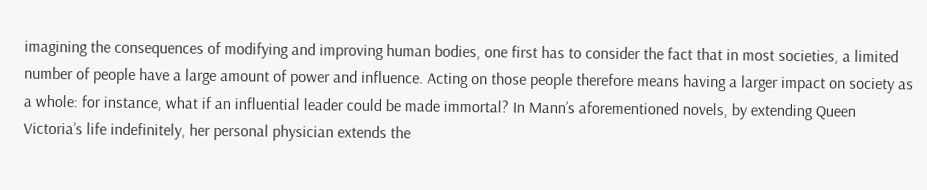imagining the consequences of modifying and improving human bodies, one first has to consider the fact that in most societies, a limited number of people have a large amount of power and influence. Acting on those people therefore means having a larger impact on society as a whole: for instance, what if an influential leader could be made immortal? In Mann’s aforementioned novels, by extending Queen Victoria’s life indefinitely, her personal physician extends the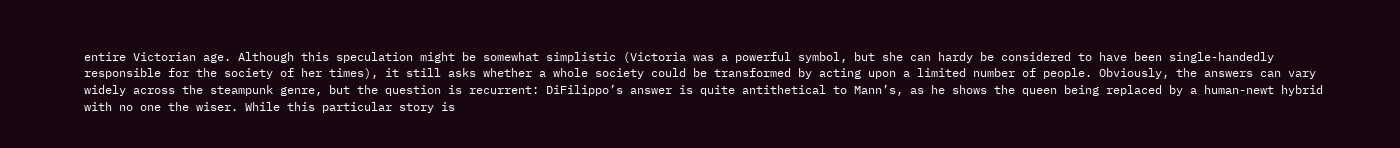entire Victorian age. Although this speculation might be somewhat simplistic (Victoria was a powerful symbol, but she can hardy be considered to have been single-handedly responsible for the society of her times), it still asks whether a whole society could be transformed by acting upon a limited number of people. Obviously, the answers can vary widely across the steampunk genre, but the question is recurrent: DiFilippo’s answer is quite antithetical to Mann’s, as he shows the queen being replaced by a human-newt hybrid with no one the wiser. While this particular story is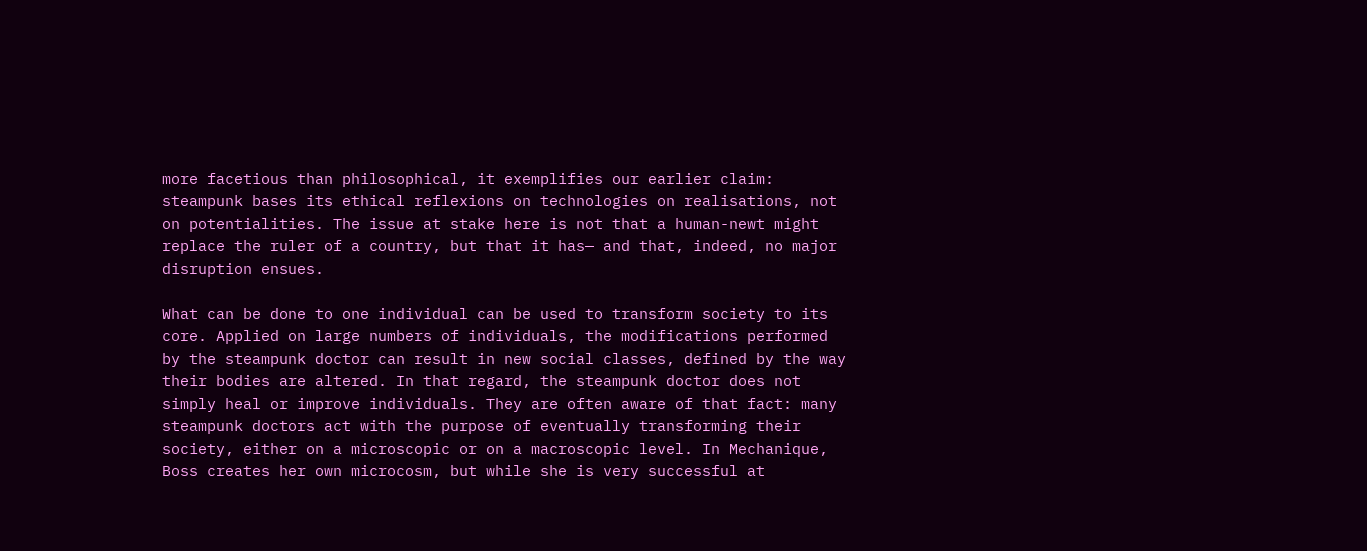more facetious than philosophical, it exemplifies our earlier claim: steampunk bases its ethical reflexions on technologies on realisations, not on potentialities. The issue at stake here is not that a human-newt might replace the ruler of a country, but that it has— and that, indeed, no major disruption ensues.

What can be done to one individual can be used to transform society to its core. Applied on large numbers of individuals, the modifications performed by the steampunk doctor can result in new social classes, defined by the way their bodies are altered. In that regard, the steampunk doctor does not simply heal or improve individuals. They are often aware of that fact: many steampunk doctors act with the purpose of eventually transforming their society, either on a microscopic or on a macroscopic level. In Mechanique, Boss creates her own microcosm, but while she is very successful at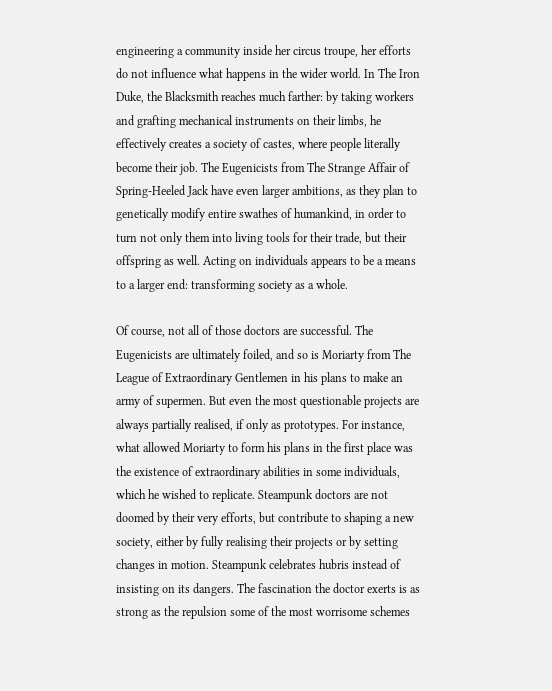engineering a community inside her circus troupe, her efforts do not influence what happens in the wider world. In The Iron Duke, the Blacksmith reaches much farther: by taking workers and grafting mechanical instruments on their limbs, he effectively creates a society of castes, where people literally become their job. The Eugenicists from The Strange Affair of Spring-Heeled Jack have even larger ambitions, as they plan to genetically modify entire swathes of humankind, in order to turn not only them into living tools for their trade, but their offspring as well. Acting on individuals appears to be a means to a larger end: transforming society as a whole.

Of course, not all of those doctors are successful. The Eugenicists are ultimately foiled, and so is Moriarty from The League of Extraordinary Gentlemen in his plans to make an army of supermen. But even the most questionable projects are always partially realised, if only as prototypes. For instance, what allowed Moriarty to form his plans in the first place was the existence of extraordinary abilities in some individuals, which he wished to replicate. Steampunk doctors are not doomed by their very efforts, but contribute to shaping a new society, either by fully realising their projects or by setting changes in motion. Steampunk celebrates hubris instead of insisting on its dangers. The fascination the doctor exerts is as strong as the repulsion some of the most worrisome schemes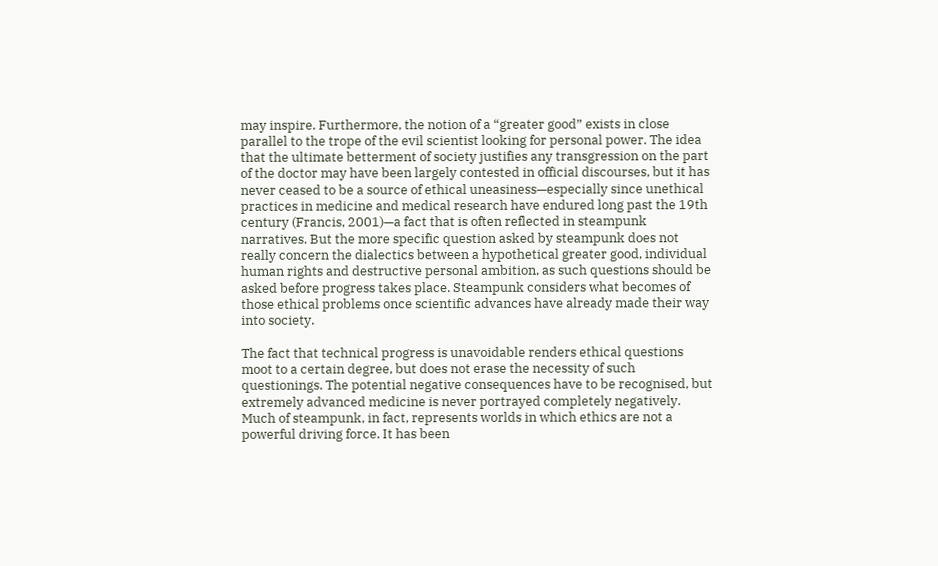may inspire. Furthermore, the notion of a “greater good” exists in close parallel to the trope of the evil scientist looking for personal power. The idea that the ultimate betterment of society justifies any transgression on the part of the doctor may have been largely contested in official discourses, but it has never ceased to be a source of ethical uneasiness—especially since unethical practices in medicine and medical research have endured long past the 19th century (Francis, 2001)—a fact that is often reflected in steampunk narratives. But the more specific question asked by steampunk does not really concern the dialectics between a hypothetical greater good, individual human rights and destructive personal ambition, as such questions should be asked before progress takes place. Steampunk considers what becomes of those ethical problems once scientific advances have already made their way into society.

The fact that technical progress is unavoidable renders ethical questions moot to a certain degree, but does not erase the necessity of such questionings. The potential negative consequences have to be recognised, but extremely advanced medicine is never portrayed completely negatively. Much of steampunk, in fact, represents worlds in which ethics are not a powerful driving force. It has been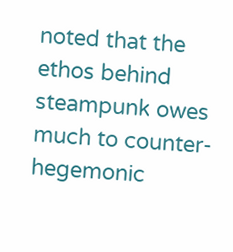noted that the ethos behind steampunk owes much to counter-hegemonic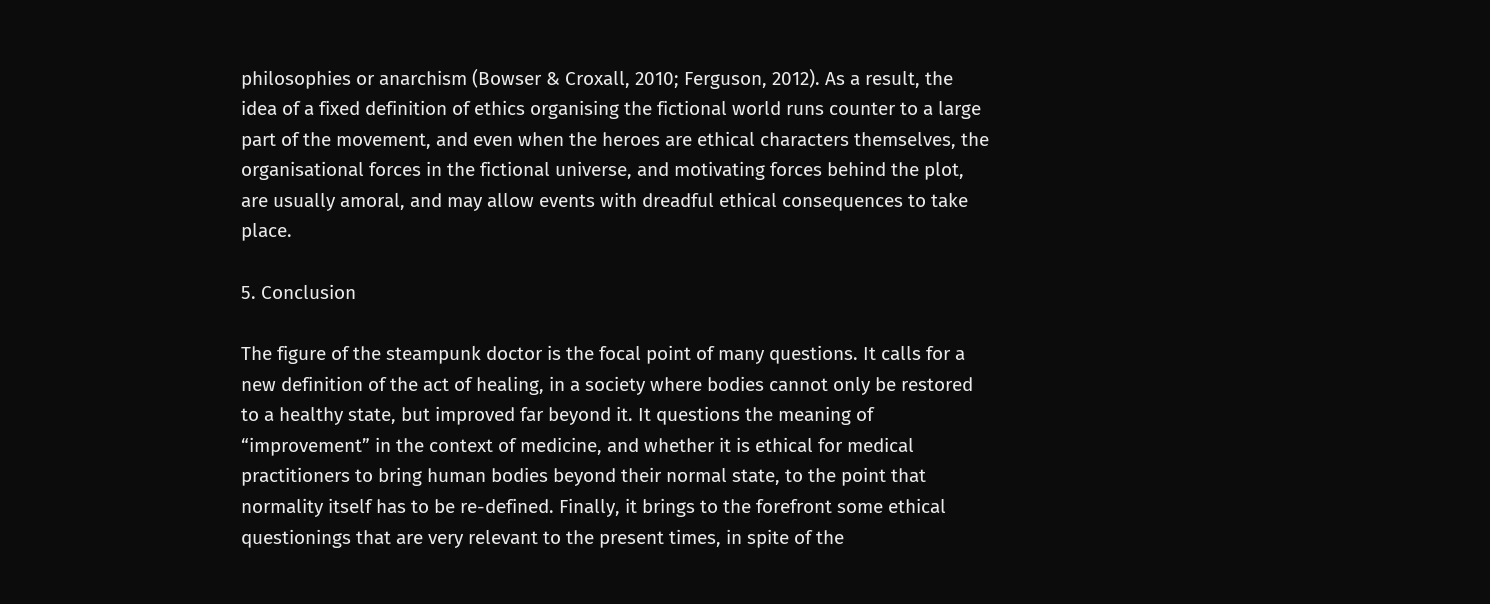philosophies or anarchism (Bowser & Croxall, 2010; Ferguson, 2012). As a result, the idea of a fixed definition of ethics organising the fictional world runs counter to a large part of the movement, and even when the heroes are ethical characters themselves, the organisational forces in the fictional universe, and motivating forces behind the plot, are usually amoral, and may allow events with dreadful ethical consequences to take place.

5. Conclusion

The figure of the steampunk doctor is the focal point of many questions. It calls for a new definition of the act of healing, in a society where bodies cannot only be restored to a healthy state, but improved far beyond it. It questions the meaning of “improvement” in the context of medicine, and whether it is ethical for medical practitioners to bring human bodies beyond their normal state, to the point that normality itself has to be re-defined. Finally, it brings to the forefront some ethical questionings that are very relevant to the present times, in spite of the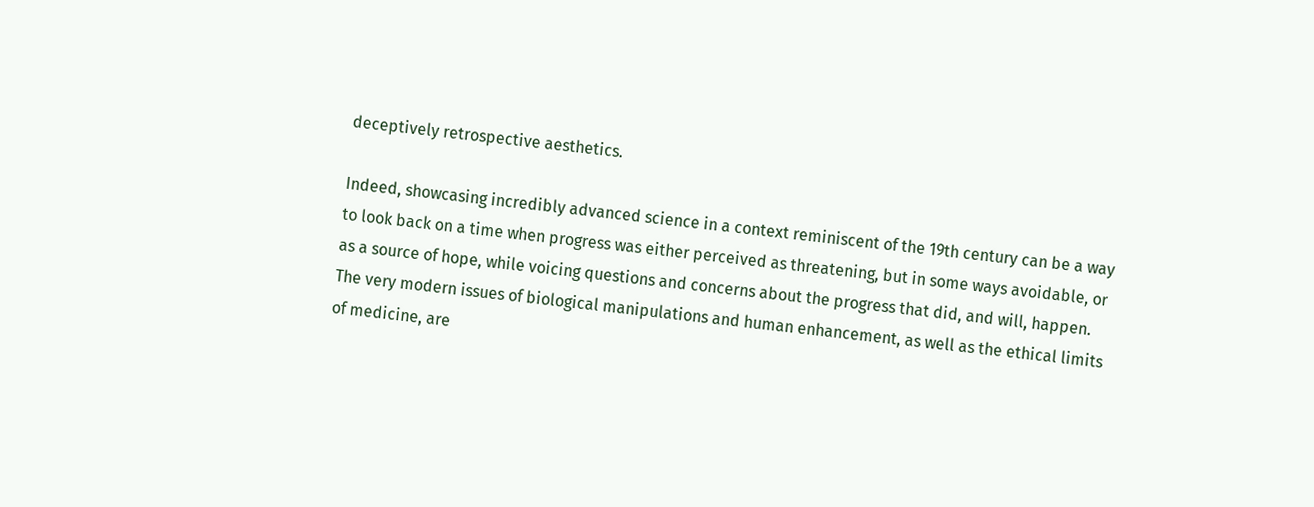deceptively retrospective aesthetics.

Indeed, showcasing incredibly advanced science in a context reminiscent of the 19th century can be a way to look back on a time when progress was either perceived as threatening, but in some ways avoidable, or as a source of hope, while voicing questions and concerns about the progress that did, and will, happen. The very modern issues of biological manipulations and human enhancement, as well as the ethical limits of medicine, are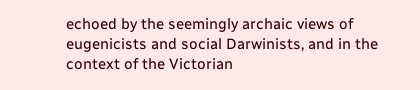echoed by the seemingly archaic views of eugenicists and social Darwinists, and in the context of the Victorian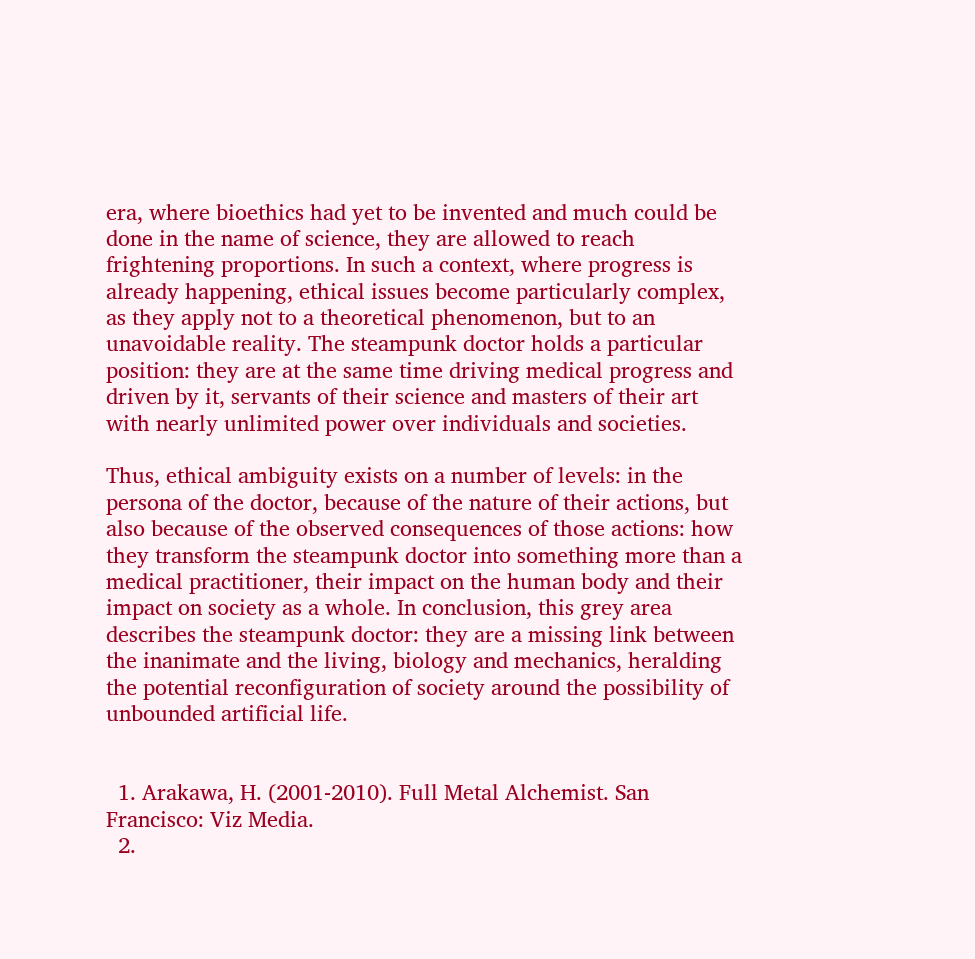era, where bioethics had yet to be invented and much could be done in the name of science, they are allowed to reach frightening proportions. In such a context, where progress is already happening, ethical issues become particularly complex, as they apply not to a theoretical phenomenon, but to an unavoidable reality. The steampunk doctor holds a particular position: they are at the same time driving medical progress and driven by it, servants of their science and masters of their art with nearly unlimited power over individuals and societies.

Thus, ethical ambiguity exists on a number of levels: in the persona of the doctor, because of the nature of their actions, but also because of the observed consequences of those actions: how they transform the steampunk doctor into something more than a medical practitioner, their impact on the human body and their impact on society as a whole. In conclusion, this grey area describes the steampunk doctor: they are a missing link between the inanimate and the living, biology and mechanics, heralding the potential reconfiguration of society around the possibility of unbounded artificial life.


  1. Arakawa, H. (2001-2010). Full Metal Alchemist. San Francisco: Viz Media.
  2.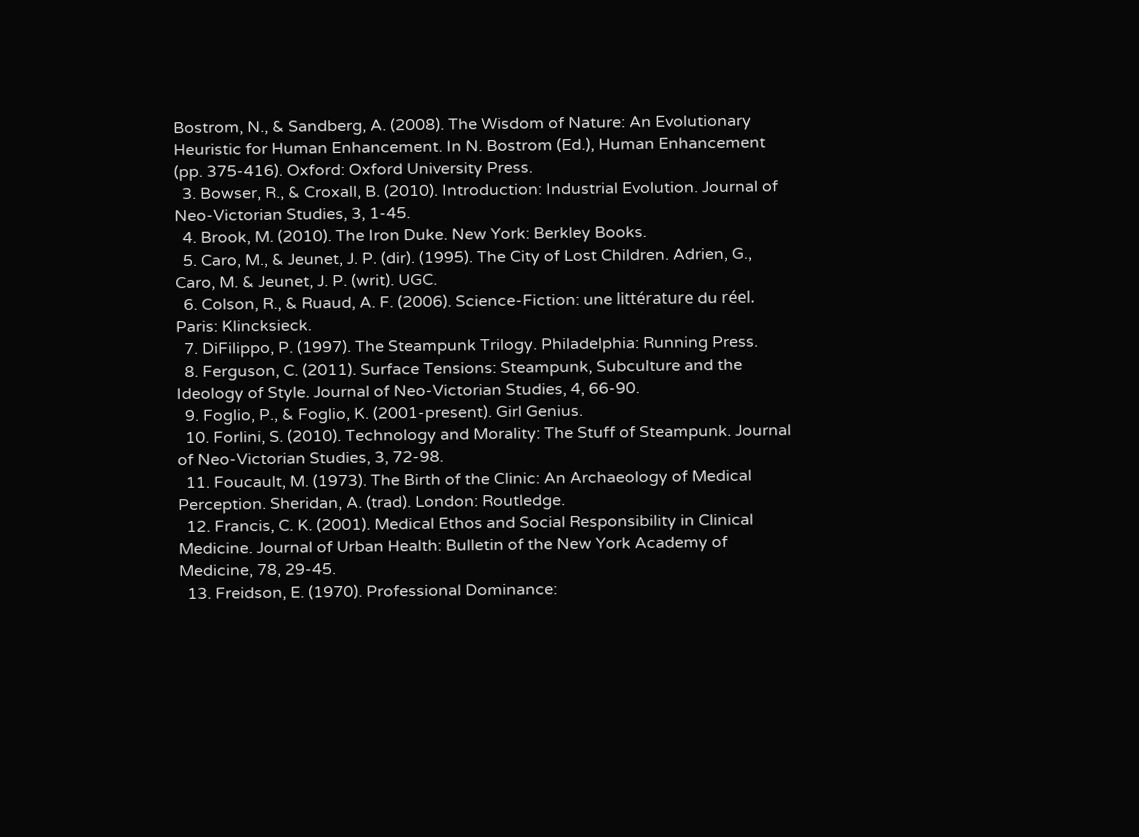Bostrom, N., & Sandberg, A. (2008). The Wisdom of Nature: An Evolutionary Heuristic for Human Enhancement. In N. Bostrom (Ed.), Human Enhancement (pp. 375-416). Oxford: Oxford University Press.
  3. Bowser, R., & Croxall, B. (2010). Introduction: Industrial Evolution. Journal of Neo-Victorian Studies, 3, 1-45.
  4. Brook, M. (2010). The Iron Duke. New York: Berkley Books.
  5. Caro, M., & Jeunet, J. P. (dir). (1995). The City of Lost Children. Adrien, G., Caro, M. & Jeunet, J. P. (writ). UGC.
  6. Colson, R., & Ruaud, A. F. (2006). Science-Fiction: une littérature du réel. Paris: Klincksieck.
  7. DiFilippo, P. (1997). The Steampunk Trilogy. Philadelphia: Running Press.
  8. Ferguson, C. (2011). Surface Tensions: Steampunk, Subculture and the Ideology of Style. Journal of Neo-Victorian Studies, 4, 66-90.
  9. Foglio, P., & Foglio, K. (2001-present). Girl Genius.
  10. Forlini, S. (2010). Technology and Morality: The Stuff of Steampunk. Journal of Neo-Victorian Studies, 3, 72-98.
  11. Foucault, M. (1973). The Birth of the Clinic: An Archaeology of Medical Perception. Sheridan, A. (trad). London: Routledge.
  12. Francis, C. K. (2001). Medical Ethos and Social Responsibility in Clinical Medicine. Journal of Urban Health: Bulletin of the New York Academy of Medicine, 78, 29-45.
  13. Freidson, E. (1970). Professional Dominance: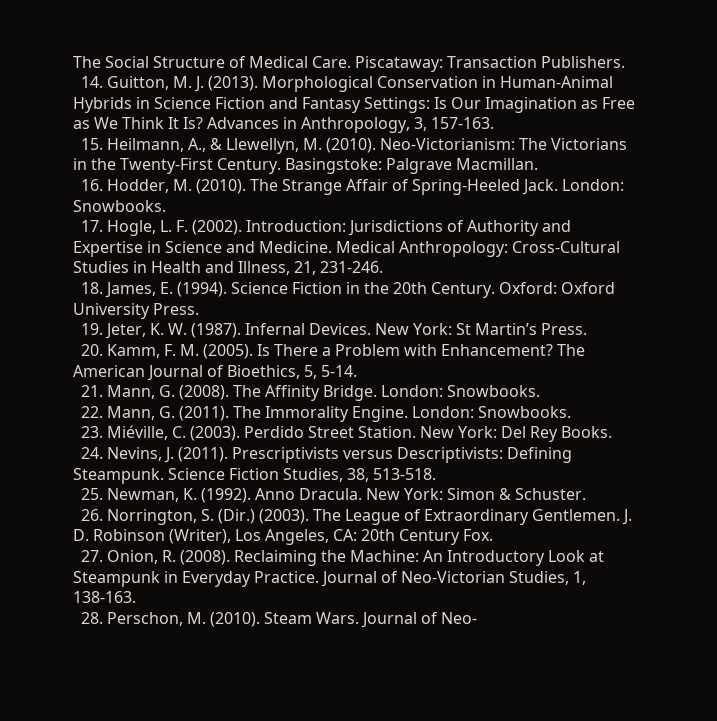The Social Structure of Medical Care. Piscataway: Transaction Publishers.
  14. Guitton, M. J. (2013). Morphological Conservation in Human-Animal Hybrids in Science Fiction and Fantasy Settings: Is Our Imagination as Free as We Think It Is? Advances in Anthropology, 3, 157-163.
  15. Heilmann, A., & Llewellyn, M. (2010). Neo-Victorianism: The Victorians in the Twenty-First Century. Basingstoke: Palgrave Macmillan.
  16. Hodder, M. (2010). The Strange Affair of Spring-Heeled Jack. London: Snowbooks.
  17. Hogle, L. F. (2002). Introduction: Jurisdictions of Authority and Expertise in Science and Medicine. Medical Anthropology: Cross-Cultural Studies in Health and Illness, 21, 231-246.
  18. James, E. (1994). Science Fiction in the 20th Century. Oxford: Oxford University Press.
  19. Jeter, K. W. (1987). Infernal Devices. New York: St Martin’s Press.
  20. Kamm, F. M. (2005). Is There a Problem with Enhancement? The American Journal of Bioethics, 5, 5-14.
  21. Mann, G. (2008). The Affinity Bridge. London: Snowbooks.
  22. Mann, G. (2011). The Immorality Engine. London: Snowbooks.
  23. Miéville, C. (2003). Perdido Street Station. New York: Del Rey Books.
  24. Nevins, J. (2011). Prescriptivists versus Descriptivists: Defining Steampunk. Science Fiction Studies, 38, 513-518.
  25. Newman, K. (1992). Anno Dracula. New York: Simon & Schuster.
  26. Norrington, S. (Dir.) (2003). The League of Extraordinary Gentlemen. J. D. Robinson (Writer), Los Angeles, CA: 20th Century Fox.
  27. Onion, R. (2008). Reclaiming the Machine: An Introductory Look at Steampunk in Everyday Practice. Journal of Neo-Victorian Studies, 1, 138-163.
  28. Perschon, M. (2010). Steam Wars. Journal of Neo-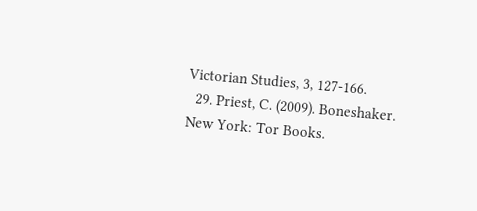Victorian Studies, 3, 127-166.
  29. Priest, C. (2009). Boneshaker. New York: Tor Books.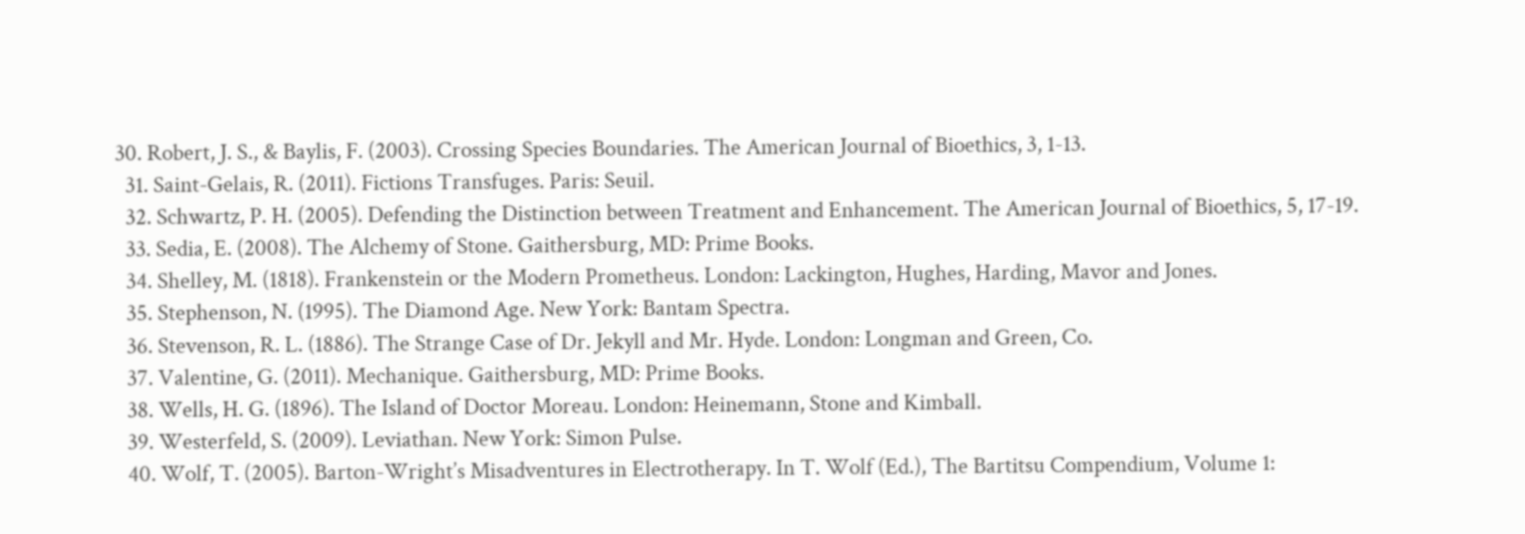30. Robert, J. S., & Baylis, F. (2003). Crossing Species Boundaries. The American Journal of Bioethics, 3, 1-13.
  31. Saint-Gelais, R. (2011). Fictions Transfuges. Paris: Seuil.
  32. Schwartz, P. H. (2005). Defending the Distinction between Treatment and Enhancement. The American Journal of Bioethics, 5, 17-19.
  33. Sedia, E. (2008). The Alchemy of Stone. Gaithersburg, MD: Prime Books.
  34. Shelley, M. (1818). Frankenstein or the Modern Prometheus. London: Lackington, Hughes, Harding, Mavor and Jones.
  35. Stephenson, N. (1995). The Diamond Age. New York: Bantam Spectra.
  36. Stevenson, R. L. (1886). The Strange Case of Dr. Jekyll and Mr. Hyde. London: Longman and Green, Co.
  37. Valentine, G. (2011). Mechanique. Gaithersburg, MD: Prime Books.
  38. Wells, H. G. (1896). The Island of Doctor Moreau. London: Heinemann, Stone and Kimball.
  39. Westerfeld, S. (2009). Leviathan. New York: Simon Pulse.
  40. Wolf, T. (2005). Barton-Wright’s Misadventures in Electrotherapy. In T. Wolf (Ed.), The Bartitsu Compendium, Volume 1: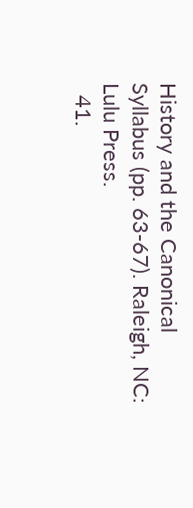History and the Canonical Syllabus (pp. 63-67). Raleigh, NC: Lulu Press.
  41.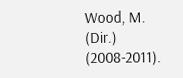Wood, M. (Dir.) (2008-2011).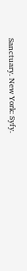Sanctuary. New York: Syfy.